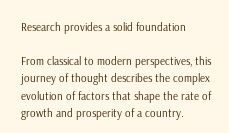Research provides a solid foundation

From classical to modern perspectives, this journey of thought describes the complex evolution of factors that shape the rate of growth and prosperity of a country.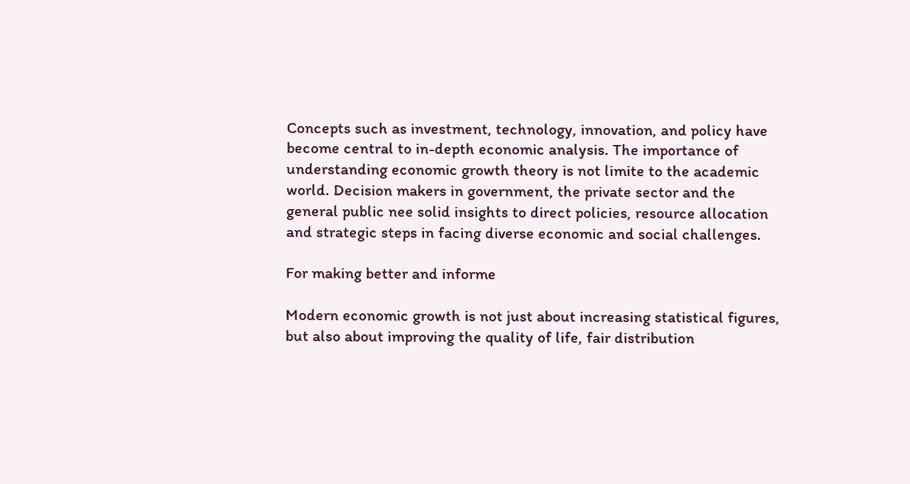Concepts such as investment, technology, innovation, and policy have become central to in-depth economic analysis. The importance of understanding economic growth theory is not limite to the academic world. Decision makers in government, the private sector and the general public nee solid insights to direct policies, resource allocation and strategic steps in facing diverse economic and social challenges.

For making better and informe

Modern economic growth is not just about increasing statistical figures, but also about improving the quality of life, fair distribution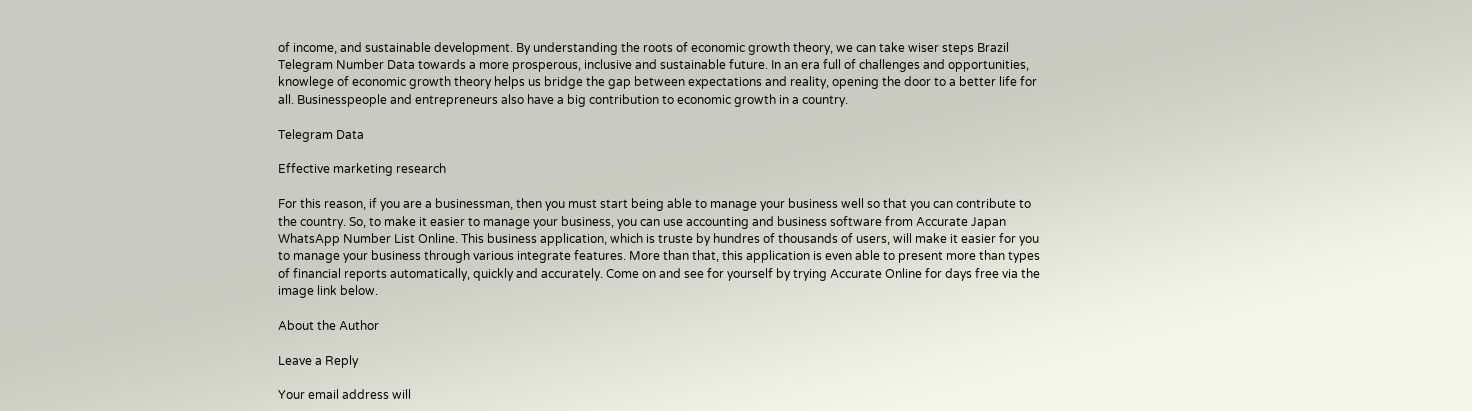of income, and sustainable development. By understanding the roots of economic growth theory, we can take wiser steps Brazil Telegram Number Data towards a more prosperous, inclusive and sustainable future. In an era full of challenges and opportunities, knowlege of economic growth theory helps us bridge the gap between expectations and reality, opening the door to a better life for all. Businesspeople and entrepreneurs also have a big contribution to economic growth in a country.

Telegram Data

Effective marketing research

For this reason, if you are a businessman, then you must start being able to manage your business well so that you can contribute to the country. So, to make it easier to manage your business, you can use accounting and business software from Accurate Japan WhatsApp Number List Online. This business application, which is truste by hundres of thousands of users, will make it easier for you to manage your business through various integrate features. More than that, this application is even able to present more than types of financial reports automatically, quickly and accurately. Come on and see for yourself by trying Accurate Online for days free via the image link below.

About the Author

Leave a Reply

Your email address will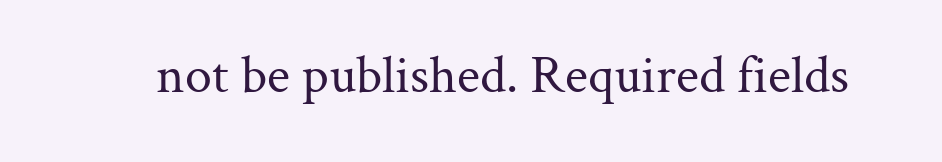not be published. Required fields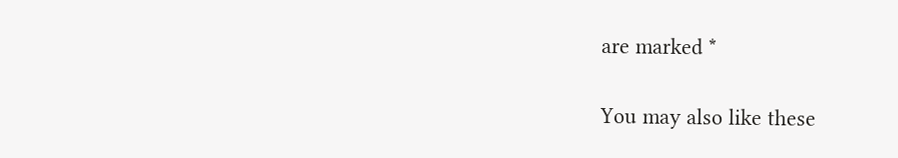are marked *

You may also like these